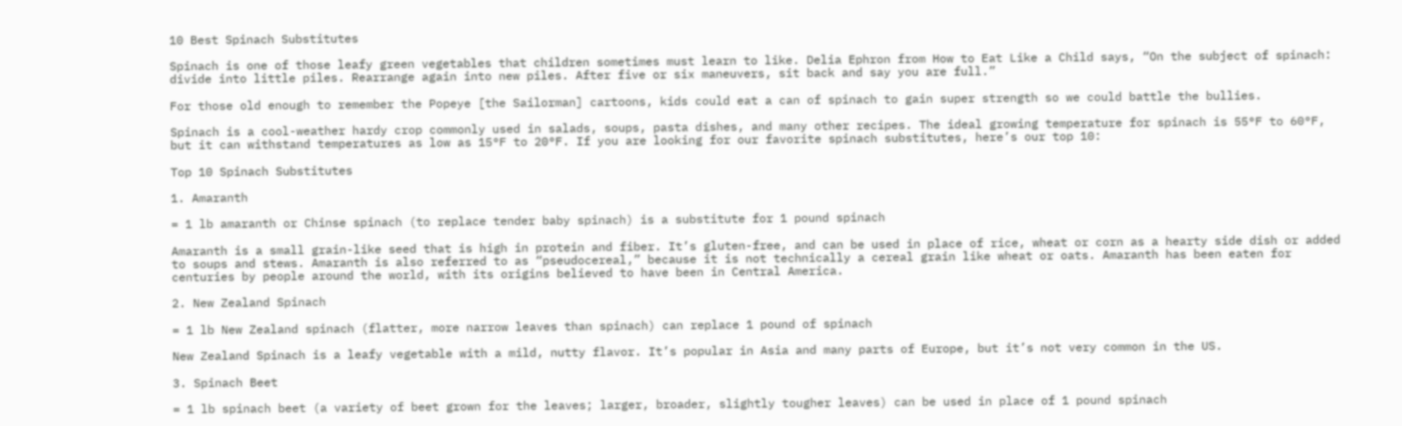10 Best Spinach Substitutes

Spinach is one of those leafy green vegetables that children sometimes must learn to like. Delia Ephron from How to Eat Like a Child says, “On the subject of spinach: divide into little piles. Rearrange again into new piles. After five or six maneuvers, sit back and say you are full.”

For those old enough to remember the Popeye [the Sailorman] cartoons, kids could eat a can of spinach to gain super strength so we could battle the bullies.

Spinach is a cool-weather hardy crop commonly used in salads, soups, pasta dishes, and many other recipes. The ideal growing temperature for spinach is 55°F to 60°F, but it can withstand temperatures as low as 15°F to 20°F. If you are looking for our favorite spinach substitutes, here’s our top 10:

Top 10 Spinach Substitutes

1. Amaranth

= 1 lb amaranth or Chinse spinach (to replace tender baby spinach) is a substitute for 1 pound spinach

Amaranth is a small grain-like seed that is high in protein and fiber. It’s gluten-free, and can be used in place of rice, wheat or corn as a hearty side dish or added to soups and stews. Amaranth is also referred to as “pseudocereal,” because it is not technically a cereal grain like wheat or oats. Amaranth has been eaten for centuries by people around the world, with its origins believed to have been in Central America.

2. New Zealand Spinach

= 1 lb New Zealand spinach (flatter, more narrow leaves than spinach) can replace 1 pound of spinach

New Zealand Spinach is a leafy vegetable with a mild, nutty flavor. It’s popular in Asia and many parts of Europe, but it’s not very common in the US.

3. Spinach Beet

= 1 lb spinach beet (a variety of beet grown for the leaves; larger, broader, slightly tougher leaves) can be used in place of 1 pound spinach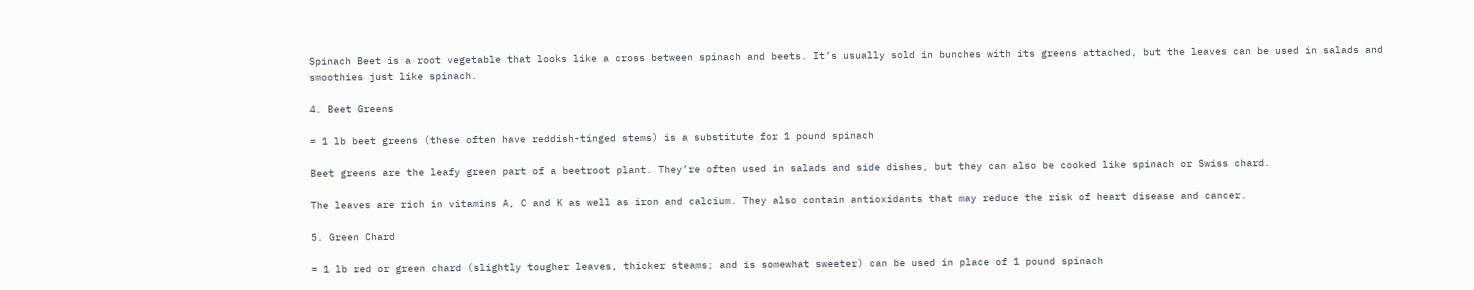Spinach Beet is a root vegetable that looks like a cross between spinach and beets. It’s usually sold in bunches with its greens attached, but the leaves can be used in salads and smoothies just like spinach.

4. Beet Greens

= 1 lb beet greens (these often have reddish-tinged stems) is a substitute for 1 pound spinach

Beet greens are the leafy green part of a beetroot plant. They’re often used in salads and side dishes, but they can also be cooked like spinach or Swiss chard.

The leaves are rich in vitamins A, C and K as well as iron and calcium. They also contain antioxidants that may reduce the risk of heart disease and cancer.

5. Green Chard

= 1 lb red or green chard (slightly tougher leaves, thicker steams; and is somewhat sweeter) can be used in place of 1 pound spinach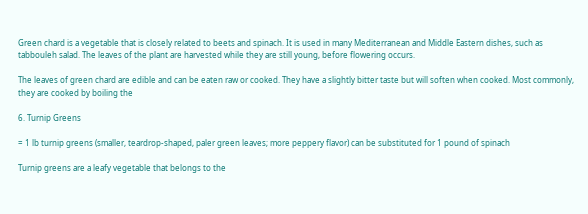Green chard is a vegetable that is closely related to beets and spinach. It is used in many Mediterranean and Middle Eastern dishes, such as tabbouleh salad. The leaves of the plant are harvested while they are still young, before flowering occurs.

The leaves of green chard are edible and can be eaten raw or cooked. They have a slightly bitter taste but will soften when cooked. Most commonly, they are cooked by boiling the

6. Turnip Greens

= 1 lb turnip greens (smaller, teardrop-shaped, paler green leaves; more peppery flavor) can be substituted for 1 pound of spinach

Turnip greens are a leafy vegetable that belongs to the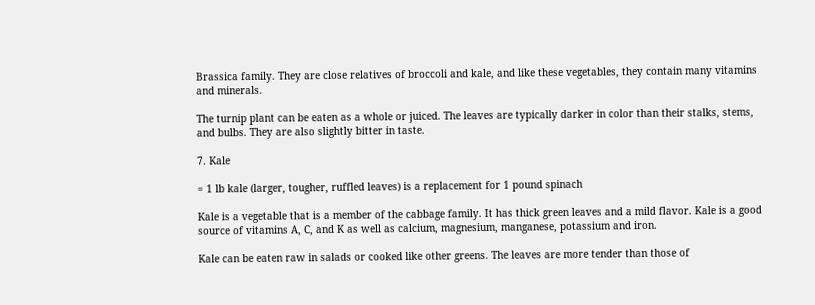Brassica family. They are close relatives of broccoli and kale, and like these vegetables, they contain many vitamins and minerals.

The turnip plant can be eaten as a whole or juiced. The leaves are typically darker in color than their stalks, stems, and bulbs. They are also slightly bitter in taste.

7. Kale

= 1 lb kale (larger, tougher, ruffled leaves) is a replacement for 1 pound spinach

Kale is a vegetable that is a member of the cabbage family. It has thick green leaves and a mild flavor. Kale is a good source of vitamins A, C, and K as well as calcium, magnesium, manganese, potassium and iron.

Kale can be eaten raw in salads or cooked like other greens. The leaves are more tender than those of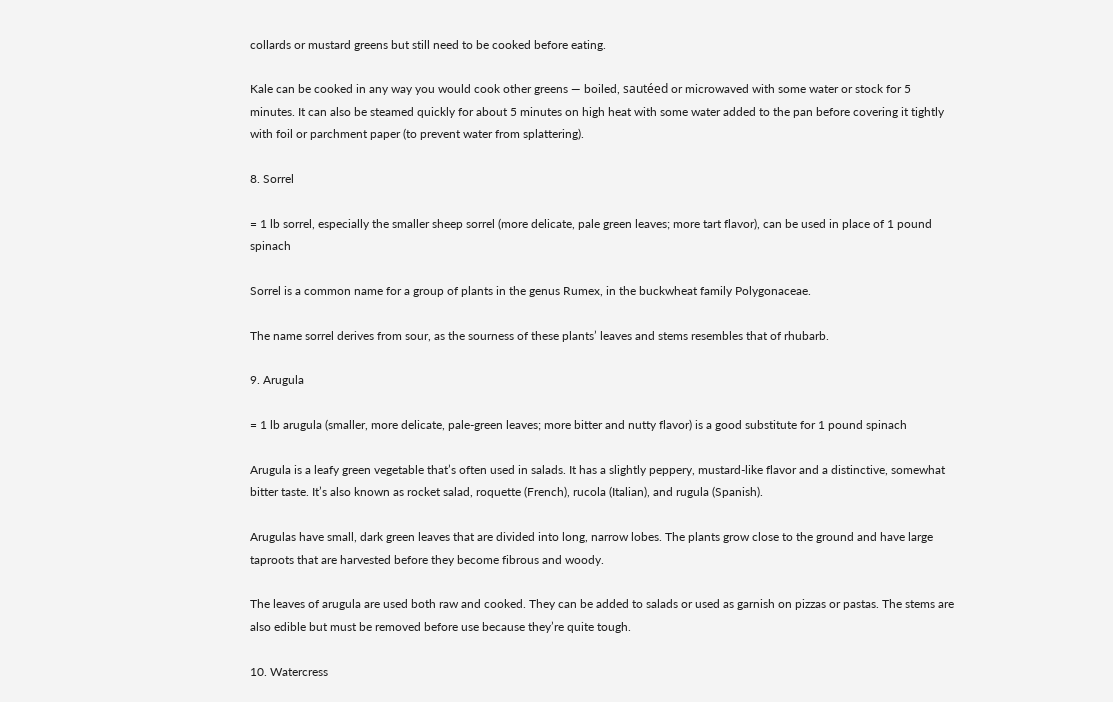collards or mustard greens but still need to be cooked before eating.

Kale can be cooked in any way you would cook other greens — boiled, sautéed or microwaved with some water or stock for 5 minutes. It can also be steamed quickly for about 5 minutes on high heat with some water added to the pan before covering it tightly with foil or parchment paper (to prevent water from splattering).

8. Sorrel

= 1 lb sorrel, especially the smaller sheep sorrel (more delicate, pale green leaves; more tart flavor), can be used in place of 1 pound spinach

Sorrel is a common name for a group of plants in the genus Rumex, in the buckwheat family Polygonaceae.

The name sorrel derives from sour, as the sourness of these plants’ leaves and stems resembles that of rhubarb.

9. Arugula

= 1 lb arugula (smaller, more delicate, pale-green leaves; more bitter and nutty flavor) is a good substitute for 1 pound spinach

Arugula is a leafy green vegetable that’s often used in salads. It has a slightly peppery, mustard-like flavor and a distinctive, somewhat bitter taste. It’s also known as rocket salad, roquette (French), rucola (Italian), and rugula (Spanish).

Arugulas have small, dark green leaves that are divided into long, narrow lobes. The plants grow close to the ground and have large taproots that are harvested before they become fibrous and woody.

The leaves of arugula are used both raw and cooked. They can be added to salads or used as garnish on pizzas or pastas. The stems are also edible but must be removed before use because they’re quite tough.

10. Watercress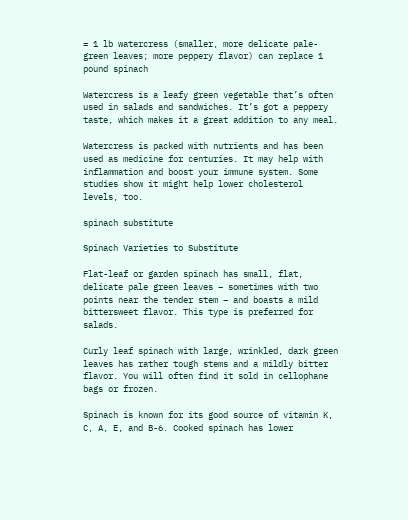= 1 lb watercress (smaller, more delicate pale-green leaves; more peppery flavor) can replace 1 pound spinach

Watercress is a leafy green vegetable that’s often used in salads and sandwiches. It’s got a peppery taste, which makes it a great addition to any meal.

Watercress is packed with nutrients and has been used as medicine for centuries. It may help with inflammation and boost your immune system. Some studies show it might help lower cholesterol levels, too.

spinach substitute

Spinach Varieties to Substitute

Flat-leaf or garden spinach has small, flat, delicate pale green leaves – sometimes with two points near the tender stem – and boasts a mild bittersweet flavor. This type is preferred for salads.

Curly leaf spinach with large, wrinkled, dark green leaves has rather tough stems and a mildly bitter flavor. You will often find it sold in cellophane bags or frozen.

Spinach is known for its good source of vitamin K, C, A, E, and B-6. Cooked spinach has lower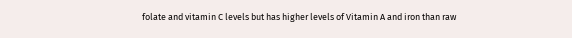folate and vitamin C levels but has higher levels of Vitamin A and iron than raw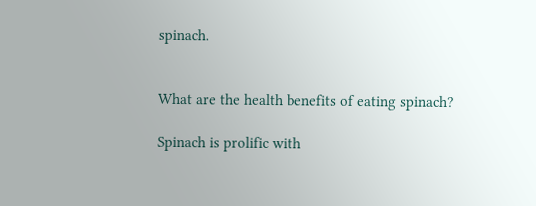spinach.


What are the health benefits of eating spinach?

Spinach is prolific with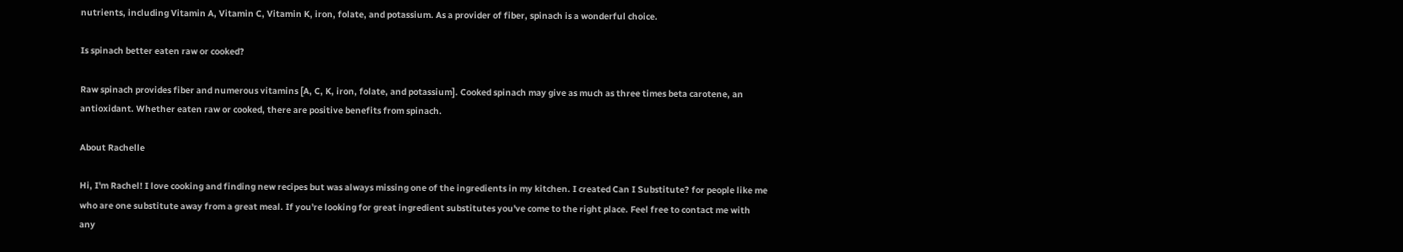nutrients, including Vitamin A, Vitamin C, Vitamin K, iron, folate, and potassium. As a provider of fiber, spinach is a wonderful choice.

Is spinach better eaten raw or cooked?

Raw spinach provides fiber and numerous vitamins [A, C, K, iron, folate, and potassium]. Cooked spinach may give as much as three times beta carotene, an antioxidant. Whether eaten raw or cooked, there are positive benefits from spinach.

About Rachelle

Hi, I'm Rachel! I love cooking and finding new recipes but was always missing one of the ingredients in my kitchen. I created Can I Substitute? for people like me who are one substitute away from a great meal. If you're looking for great ingredient substitutes you've come to the right place. Feel free to contact me with any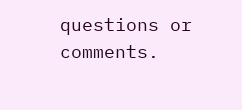questions or comments.